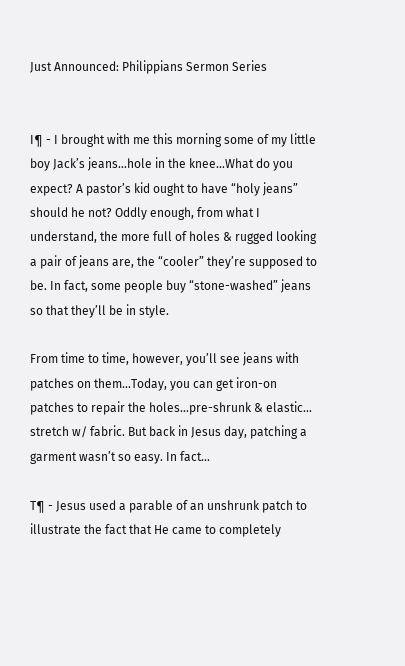Just Announced: Philippians Sermon Series


I¶ - I brought with me this morning some of my little boy Jack’s jeans...hole in the knee...What do you expect? A pastor’s kid ought to have “holy jeans” should he not? Oddly enough, from what I understand, the more full of holes & rugged looking a pair of jeans are, the “cooler” they’re supposed to be. In fact, some people buy “stone-washed” jeans so that they’ll be in style.

From time to time, however, you’ll see jeans with patches on them...Today, you can get iron-on patches to repair the holes...pre-shrunk & elastic... stretch w/ fabric. But back in Jesus day, patching a garment wasn’t so easy. In fact...

T¶ - Jesus used a parable of an unshrunk patch to illustrate the fact that He came to completely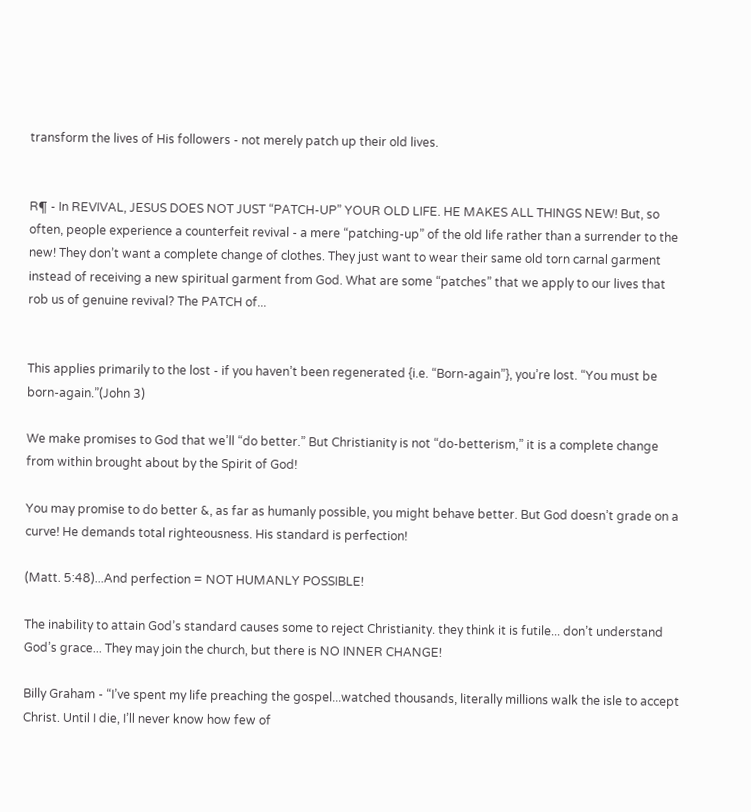transform the lives of His followers - not merely patch up their old lives.


R¶ - In REVIVAL, JESUS DOES NOT JUST “PATCH-UP” YOUR OLD LIFE. HE MAKES ALL THINGS NEW! But, so often, people experience a counterfeit revival - a mere “patching-up” of the old life rather than a surrender to the new! They don’t want a complete change of clothes. They just want to wear their same old torn carnal garment instead of receiving a new spiritual garment from God. What are some “patches” that we apply to our lives that rob us of genuine revival? The PATCH of...


This applies primarily to the lost - if you haven’t been regenerated {i.e. “Born-again”}, you’re lost. “You must be born-again.”(John 3)

We make promises to God that we’ll “do better.” But Christianity is not “do-betterism,” it is a complete change from within brought about by the Spirit of God!

You may promise to do better &, as far as humanly possible, you might behave better. But God doesn’t grade on a curve! He demands total righteousness. His standard is perfection!

(Matt. 5:48)...And perfection = NOT HUMANLY POSSIBLE!

The inability to attain God’s standard causes some to reject Christianity. they think it is futile... don’t understand God’s grace... They may join the church, but there is NO INNER CHANGE!

Billy Graham - “I’ve spent my life preaching the gospel...watched thousands, literally millions walk the isle to accept Christ. Until I die, I’ll never know how few of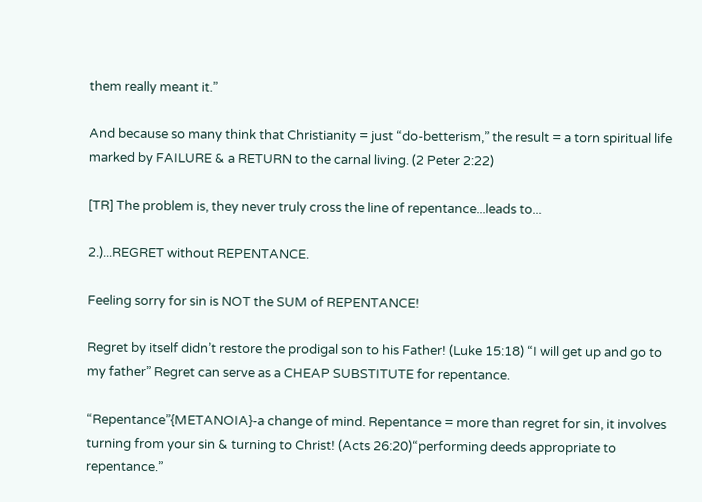them really meant it.”

And because so many think that Christianity = just “do-betterism,” the result = a torn spiritual life marked by FAILURE & a RETURN to the carnal living. (2 Peter 2:22)

[TR] The problem is, they never truly cross the line of repentance...leads to...

2.)...REGRET without REPENTANCE.

Feeling sorry for sin is NOT the SUM of REPENTANCE!

Regret by itself didn’t restore the prodigal son to his Father! (Luke 15:18) “I will get up and go to my father” Regret can serve as a CHEAP SUBSTITUTE for repentance.

“Repentance”{METANOIA}-a change of mind. Repentance = more than regret for sin, it involves turning from your sin & turning to Christ! (Acts 26:20)“performing deeds appropriate to repentance.”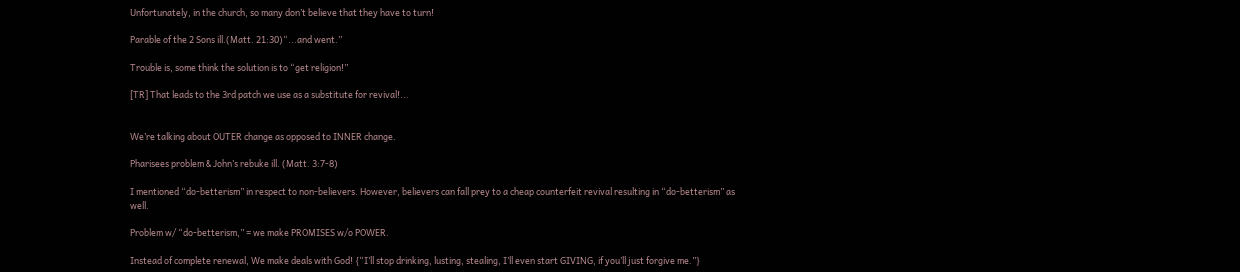Unfortunately, in the church, so many don’t believe that they have to turn!

Parable of the 2 Sons ill.(Matt. 21:30)“...and went.”

Trouble is, some think the solution is to “get religion!”

[TR] That leads to the 3rd patch we use as a substitute for revival!...


We’re talking about OUTER change as opposed to INNER change.

Pharisees problem & John’s rebuke ill. (Matt. 3:7-8)

I mentioned “do-betterism” in respect to non-believers. However, believers can fall prey to a cheap counterfeit revival resulting in “do-betterism” as well.

Problem w/ “do-betterism,” = we make PROMISES w/o POWER.

Instead of complete renewal, We make deals with God! {“I’ll stop drinking, lusting, stealing, I’ll even start GIVING, if you’ll just forgive me.”}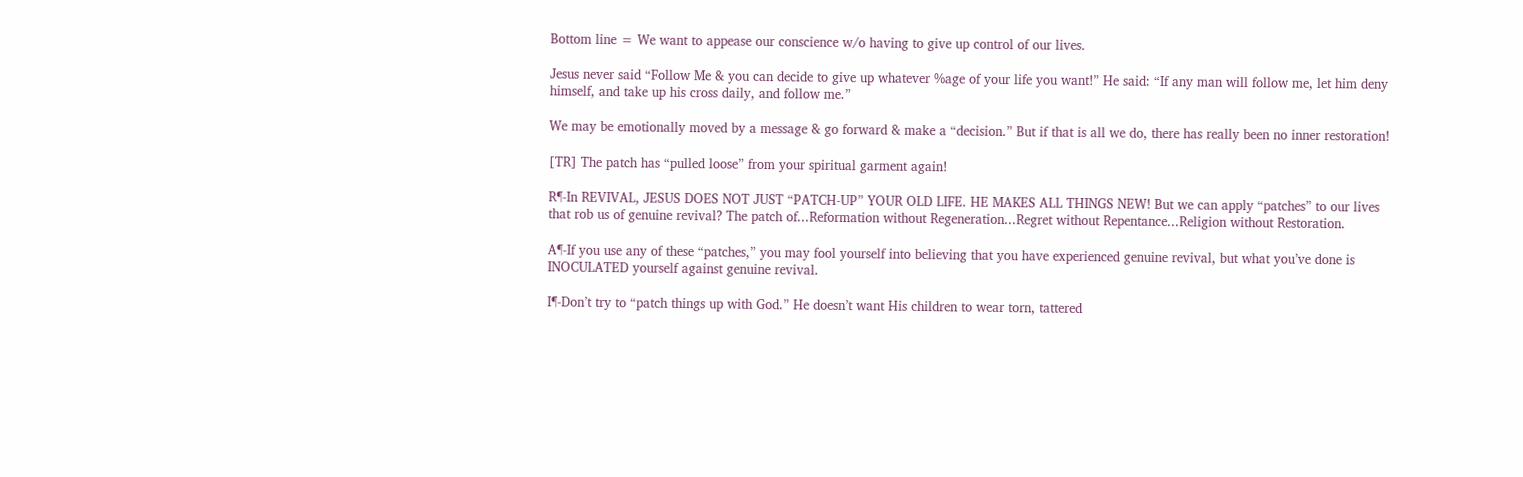Bottom line = We want to appease our conscience w/o having to give up control of our lives.

Jesus never said “Follow Me & you can decide to give up whatever %age of your life you want!” He said: “If any man will follow me, let him deny himself, and take up his cross daily, and follow me.”

We may be emotionally moved by a message & go forward & make a “decision.” But if that is all we do, there has really been no inner restoration!

[TR] The patch has “pulled loose” from your spiritual garment again!

R¶-In REVIVAL, JESUS DOES NOT JUST “PATCH-UP” YOUR OLD LIFE. HE MAKES ALL THINGS NEW! But we can apply “patches” to our lives that rob us of genuine revival? The patch of...Reformation without Regeneration...Regret without Repentance...Religion without Restoration.

A¶-If you use any of these “patches,” you may fool yourself into believing that you have experienced genuine revival, but what you’ve done is INOCULATED yourself against genuine revival.

I¶-Don’t try to “patch things up with God.” He doesn’t want His children to wear torn, tattered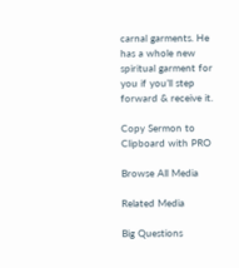carnal garments. He has a whole new spiritual garment for you if you’ll step forward & receive it.

Copy Sermon to Clipboard with PRO

Browse All Media

Related Media

Big Questions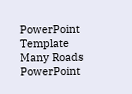PowerPoint Template
Many Roads
PowerPoint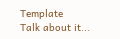Template
Talk about it...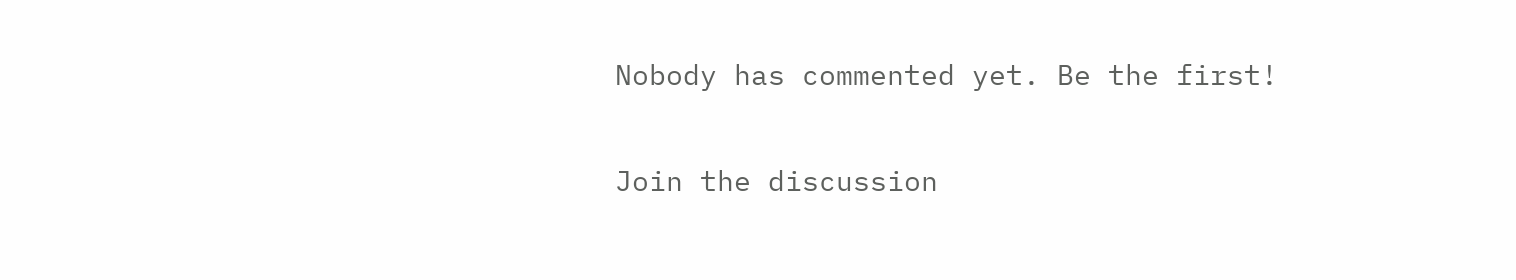Nobody has commented yet. Be the first!

Join the discussion